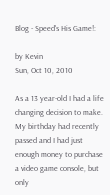Blog - Speed's His Game!:

by Kevin
Sun, Oct 10, 2010

As a 13 year-old I had a life changing decision to make. My birthday had recently passed and I had just enough money to purchase a video game console, but only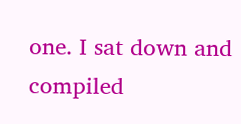one. I sat down and compiled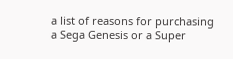a list of reasons for purchasing a Sega Genesis or a Super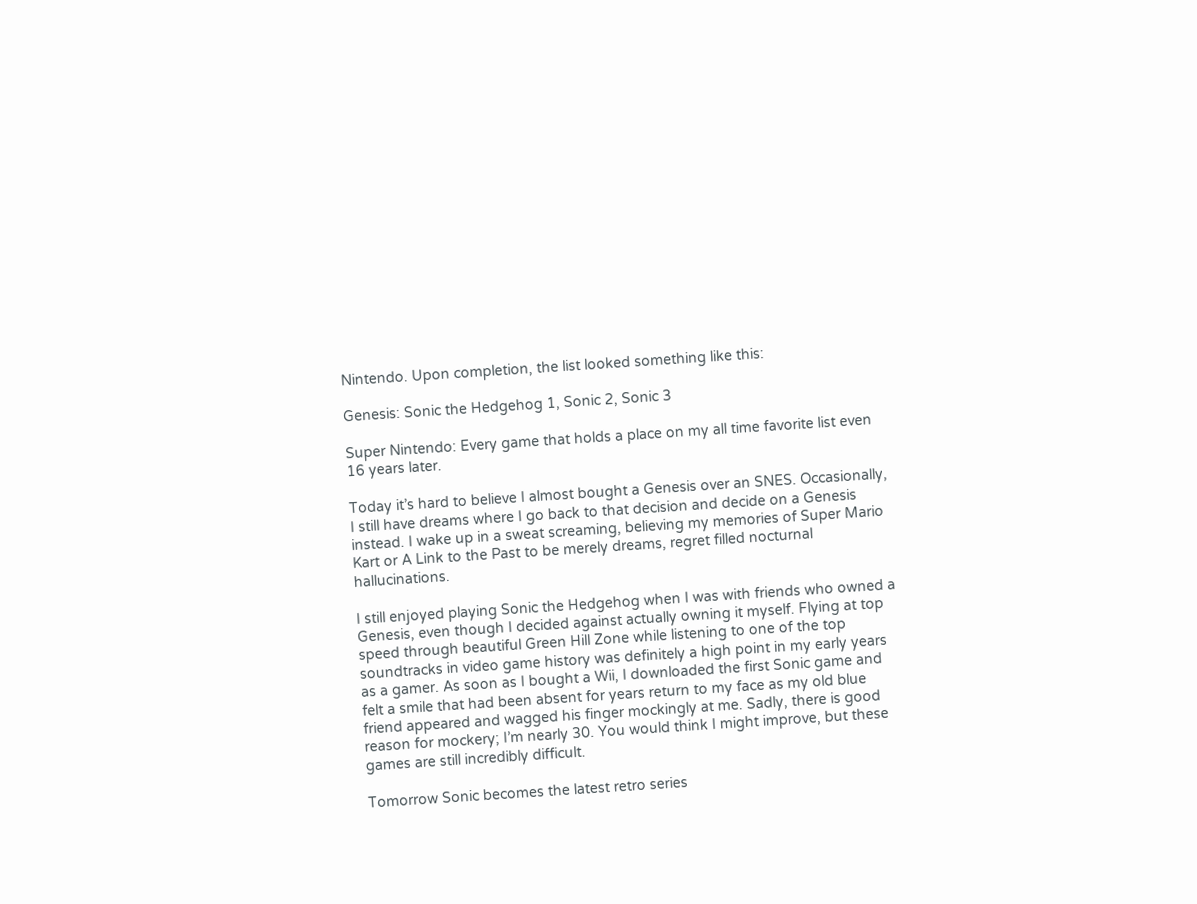Nintendo. Upon completion, the list looked something like this:

Genesis: Sonic the Hedgehog 1, Sonic 2, Sonic 3

Super Nintendo: Every game that holds a place on my all time favorite list even 16 years later.

Today it’s hard to believe I almost bought a Genesis over an SNES. Occasionally, I still have dreams where I go back to that decision and decide on a Genesis instead. I wake up in a sweat screaming, believing my memories of Super Mario Kart or A Link to the Past to be merely dreams, regret filled nocturnal hallucinations.

I still enjoyed playing Sonic the Hedgehog when I was with friends who owned a Genesis, even though I decided against actually owning it myself. Flying at top speed through beautiful Green Hill Zone while listening to one of the top soundtracks in video game history was definitely a high point in my early years as a gamer. As soon as I bought a Wii, I downloaded the first Sonic game and felt a smile that had been absent for years return to my face as my old blue friend appeared and wagged his finger mockingly at me. Sadly, there is good reason for mockery; I’m nearly 30. You would think I might improve, but these games are still incredibly difficult.

Tomorrow Sonic becomes the latest retro series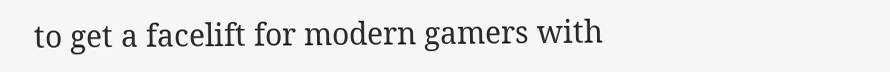to get a facelift for modern gamers with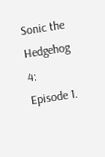Sonic the Hedgehog 4: Episode 1.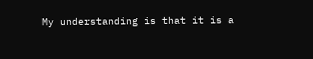My understanding is that it is a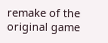remake of the original game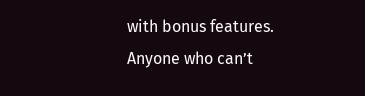with bonus features. Anyone who can’t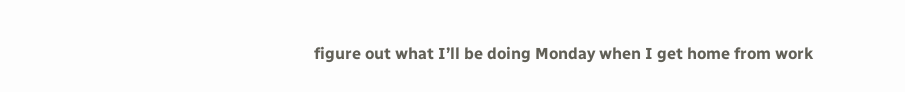figure out what I’ll be doing Monday when I get home from work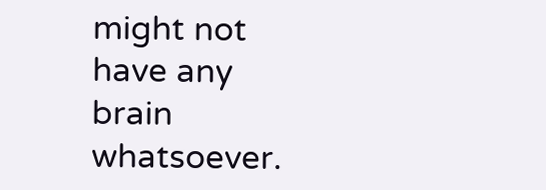might not have any brain whatsoever.